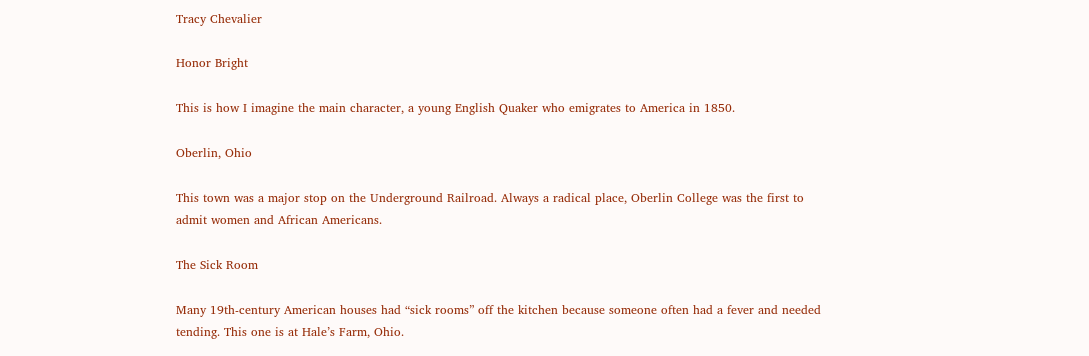Tracy Chevalier

Honor Bright

This is how I imagine the main character, a young English Quaker who emigrates to America in 1850.

Oberlin, Ohio

This town was a major stop on the Underground Railroad. Always a radical place, Oberlin College was the first to admit women and African Americans.

The Sick Room

Many 19th-century American houses had “sick rooms” off the kitchen because someone often had a fever and needed tending. This one is at Hale’s Farm, Ohio.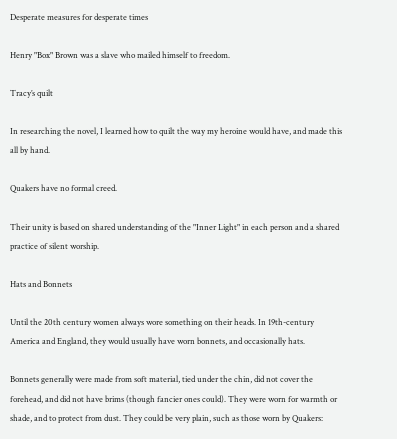Desperate measures for desperate times

Henry "Box" Brown was a slave who mailed himself to freedom.

Tracy’s quilt

In researching the novel, I learned how to quilt the way my heroine would have, and made this all by hand.

Quakers have no formal creed.

Their unity is based on shared understanding of the "Inner Light" in each person and a shared practice of silent worship.

Hats and Bonnets

Until the 20th century women always wore something on their heads. In 19th-century America and England, they would usually have worn bonnets, and occasionally hats.

Bonnets generally were made from soft material, tied under the chin, did not cover the forehead, and did not have brims (though fancier ones could). They were worn for warmth or shade, and to protect from dust. They could be very plain, such as those worn by Quakers: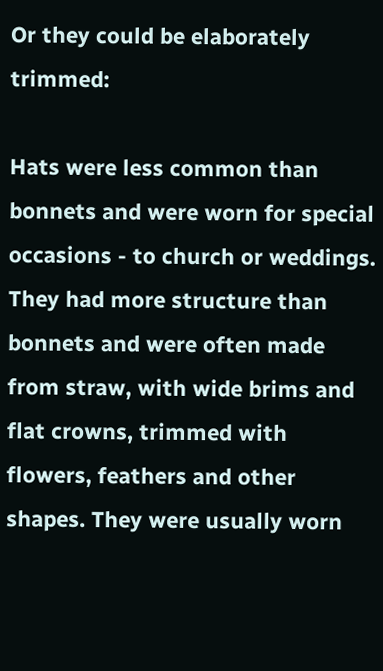Or they could be elaborately trimmed:

Hats were less common than bonnets and were worn for special occasions - to church or weddings. They had more structure than bonnets and were often made from straw, with wide brims and flat crowns, trimmed with flowers, feathers and other shapes. They were usually worn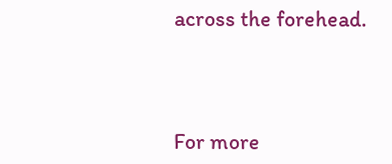across the forehead.



For more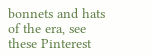bonnets and hats of the era, see these Pinterest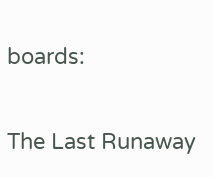boards:


The Last Runaway